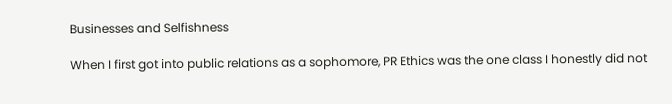Businesses and Selfishness

When I first got into public relations as a sophomore, PR Ethics was the one class I honestly did not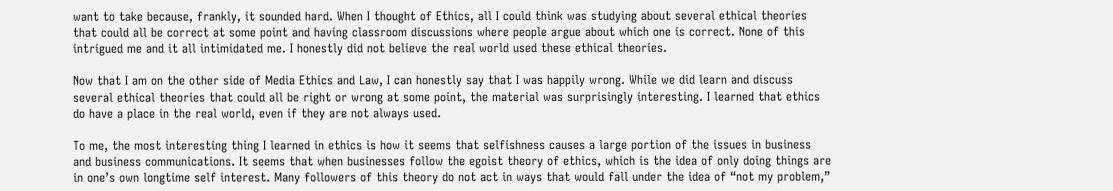want to take because, frankly, it sounded hard. When I thought of Ethics, all I could think was studying about several ethical theories that could all be correct at some point and having classroom discussions where people argue about which one is correct. None of this intrigued me and it all intimidated me. I honestly did not believe the real world used these ethical theories.

Now that I am on the other side of Media Ethics and Law, I can honestly say that I was happily wrong. While we did learn and discuss several ethical theories that could all be right or wrong at some point, the material was surprisingly interesting. I learned that ethics do have a place in the real world, even if they are not always used.

To me, the most interesting thing I learned in ethics is how it seems that selfishness causes a large portion of the issues in business and business communications. It seems that when businesses follow the egoist theory of ethics, which is the idea of only doing things are in one’s own longtime self interest. Many followers of this theory do not act in ways that would fall under the idea of “not my problem,”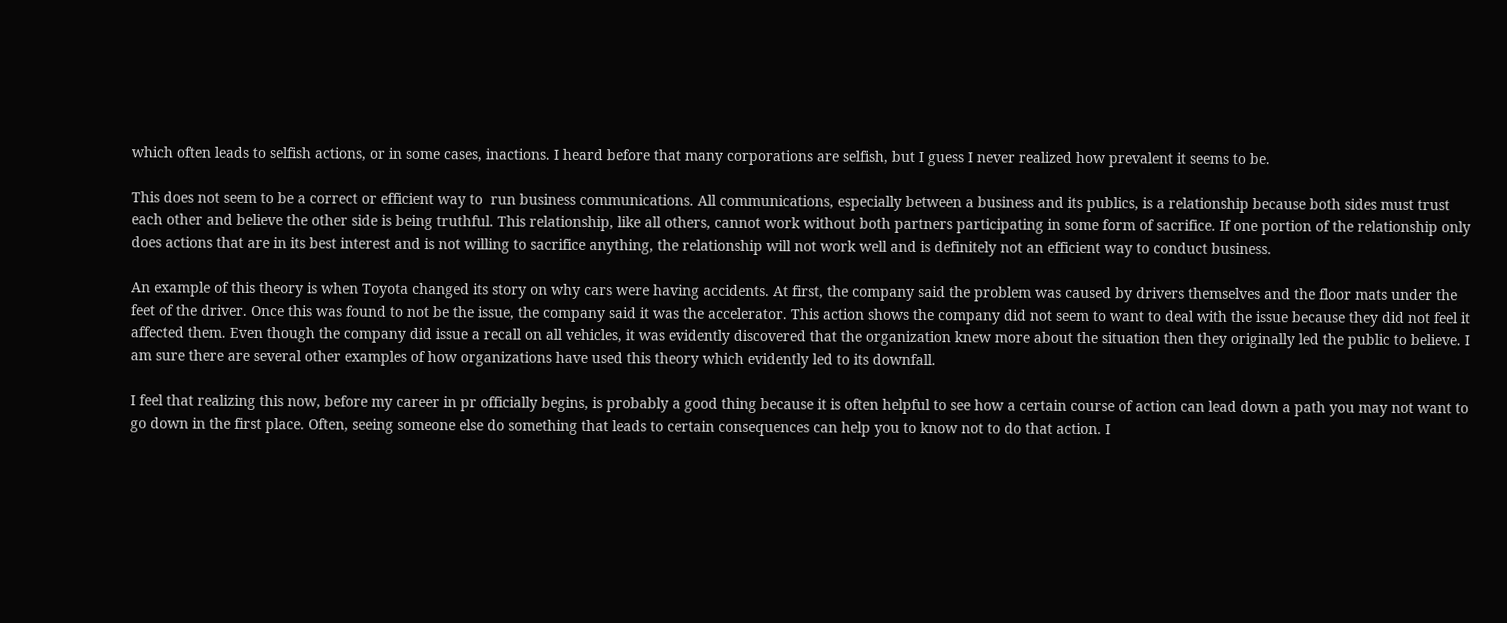which often leads to selfish actions, or in some cases, inactions. I heard before that many corporations are selfish, but I guess I never realized how prevalent it seems to be.

This does not seem to be a correct or efficient way to  run business communications. All communications, especially between a business and its publics, is a relationship because both sides must trust each other and believe the other side is being truthful. This relationship, like all others, cannot work without both partners participating in some form of sacrifice. If one portion of the relationship only does actions that are in its best interest and is not willing to sacrifice anything, the relationship will not work well and is definitely not an efficient way to conduct business.

An example of this theory is when Toyota changed its story on why cars were having accidents. At first, the company said the problem was caused by drivers themselves and the floor mats under the feet of the driver. Once this was found to not be the issue, the company said it was the accelerator. This action shows the company did not seem to want to deal with the issue because they did not feel it affected them. Even though the company did issue a recall on all vehicles, it was evidently discovered that the organization knew more about the situation then they originally led the public to believe. I am sure there are several other examples of how organizations have used this theory which evidently led to its downfall.

I feel that realizing this now, before my career in pr officially begins, is probably a good thing because it is often helpful to see how a certain course of action can lead down a path you may not want to go down in the first place. Often, seeing someone else do something that leads to certain consequences can help you to know not to do that action. I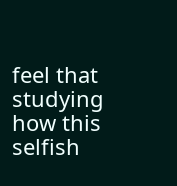feel that studying how this selfish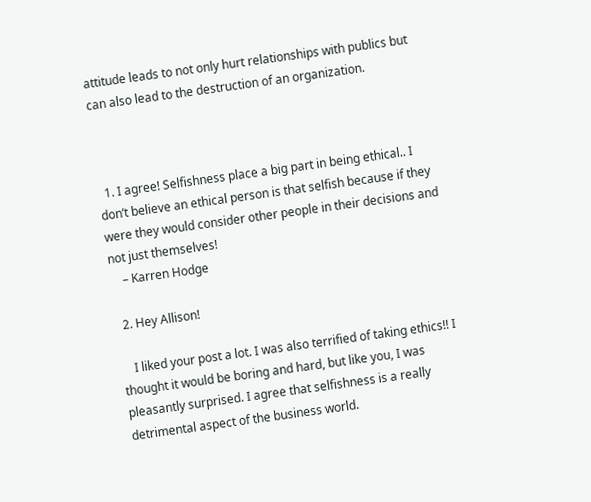attitude leads to not only hurt relationships with publics but can also lead to the destruction of an organization.



  1. I agree! Selfishness place a big part in being ethical.. I don’t believe an ethical person is that selfish because if they were they would consider other people in their decisions and not just themselves!
    – Karren Hodge

  2. Hey Allison!

    I liked your post a lot. I was also terrified of taking ethics!! I thought it would be boring and hard, but like you, I was pleasantly surprised. I agree that selfishness is a really detrimental aspect of the business world.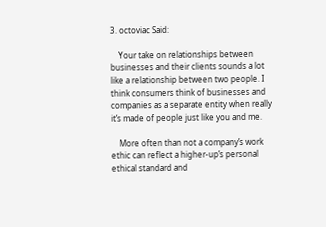3. octoviac Said:

    Your take on relationships between businesses and their clients sounds a lot like a relationship between two people. I think consumers think of businesses and companies as a separate entity when really it’s made of people just like you and me.

    More often than not a company’s work ethic can reflect a higher-up’s personal ethical standard and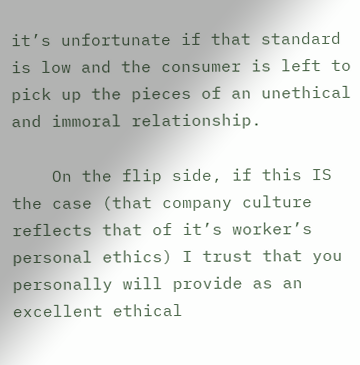it’s unfortunate if that standard is low and the consumer is left to pick up the pieces of an unethical and immoral relationship.

    On the flip side, if this IS the case (that company culture reflects that of it’s worker’s personal ethics) I trust that you personally will provide as an excellent ethical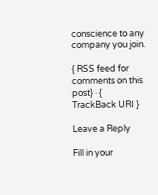conscience to any company you join.

{ RSS feed for comments on this post} · { TrackBack URI }

Leave a Reply

Fill in your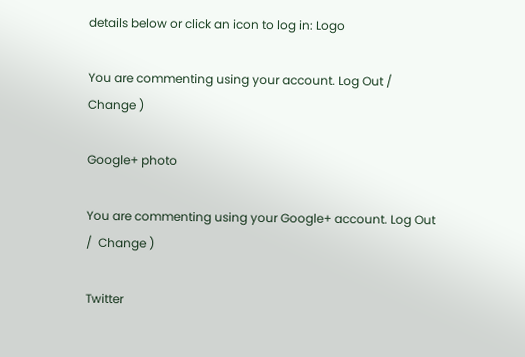details below or click an icon to log in: Logo

You are commenting using your account. Log Out /  Change )

Google+ photo

You are commenting using your Google+ account. Log Out /  Change )

Twitter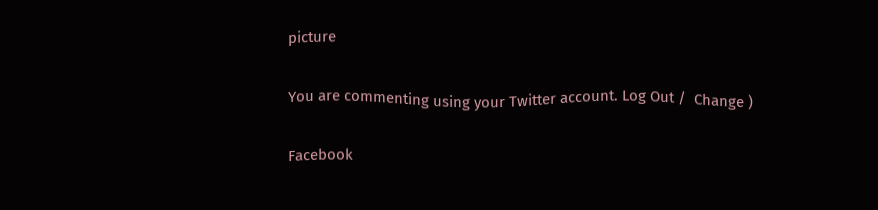picture

You are commenting using your Twitter account. Log Out /  Change )

Facebook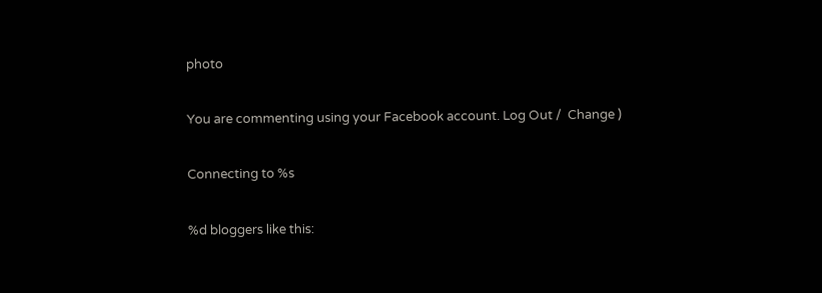photo

You are commenting using your Facebook account. Log Out /  Change )

Connecting to %s

%d bloggers like this: